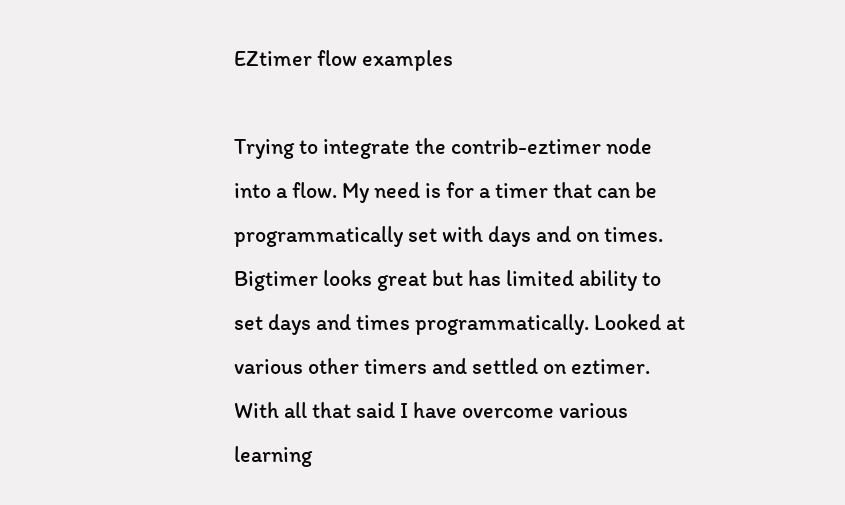EZtimer flow examples

Trying to integrate the contrib-eztimer node into a flow. My need is for a timer that can be programmatically set with days and on times. Bigtimer looks great but has limited ability to set days and times programmatically. Looked at various other timers and settled on eztimer. With all that said I have overcome various learning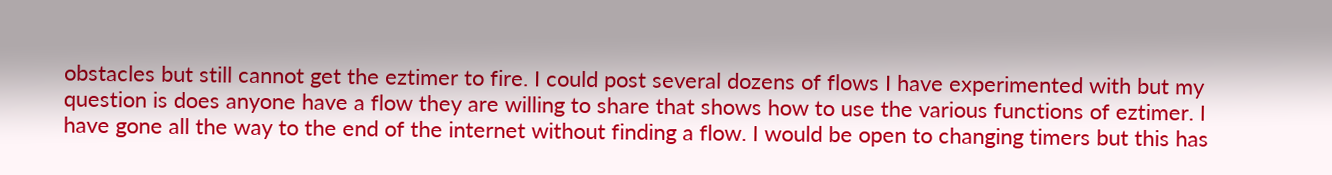obstacles but still cannot get the eztimer to fire. I could post several dozens of flows I have experimented with but my question is does anyone have a flow they are willing to share that shows how to use the various functions of eztimer. I have gone all the way to the end of the internet without finding a flow. I would be open to changing timers but this has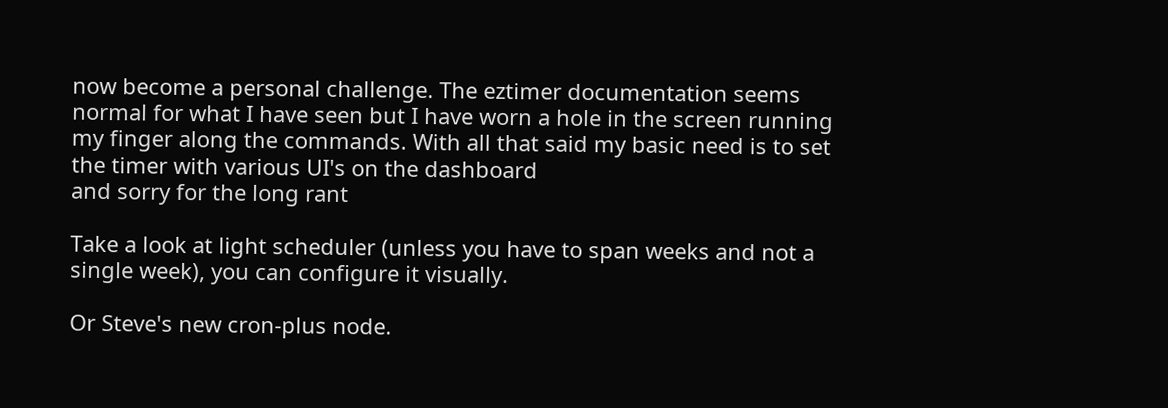now become a personal challenge. The eztimer documentation seems normal for what I have seen but I have worn a hole in the screen running my finger along the commands. With all that said my basic need is to set the timer with various UI's on the dashboard
and sorry for the long rant

Take a look at light scheduler (unless you have to span weeks and not a single week), you can configure it visually.

Or Steve's new cron-plus node.